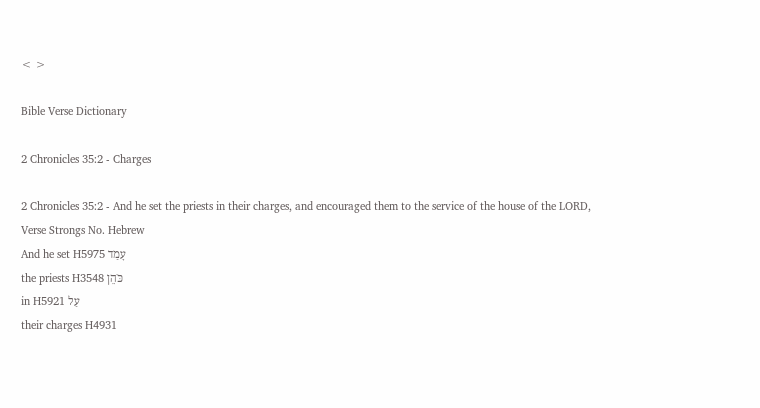< >

Bible Verse Dictionary

2 Chronicles 35:2 - Charges

2 Chronicles 35:2 - And he set the priests in their charges, and encouraged them to the service of the house of the LORD,
Verse Strongs No. Hebrew
And he set H5975 עָמַד
the priests H3548 כֹּהֵן
in H5921 עַל
their charges H4931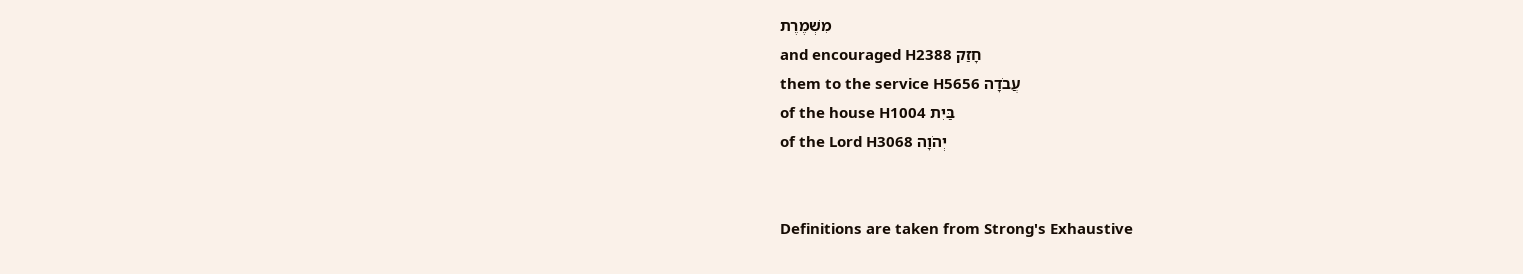מִשְׁמֶרֶת
and encouraged H2388 חָזַק
them to the service H5656 עֲבֹדָה
of the house H1004 בַּיִת
of the Lord H3068 יְהֹוָה


Definitions are taken from Strong's Exhaustive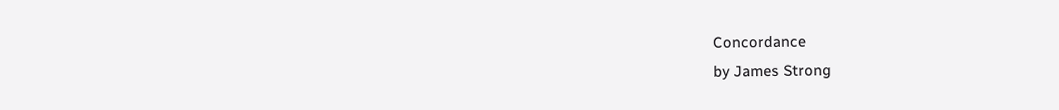Concordance
by James Strong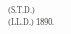(S.T.D.) (LL.D.) 1890.